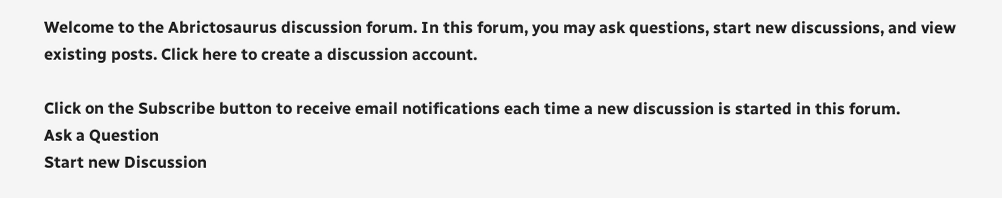Welcome to the Abrictosaurus discussion forum. In this forum, you may ask questions, start new discussions, and view existing posts. Click here to create a discussion account.

Click on the Subscribe button to receive email notifications each time a new discussion is started in this forum.
Ask a Question
Start new Discussion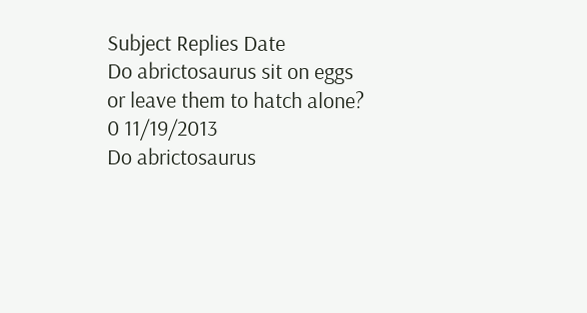Subject Replies Date
Do abrictosaurus sit on eggs or leave them to hatch alone? 0 11/19/2013
Do abrictosaurus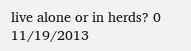live alone or in herds? 0 11/19/2013